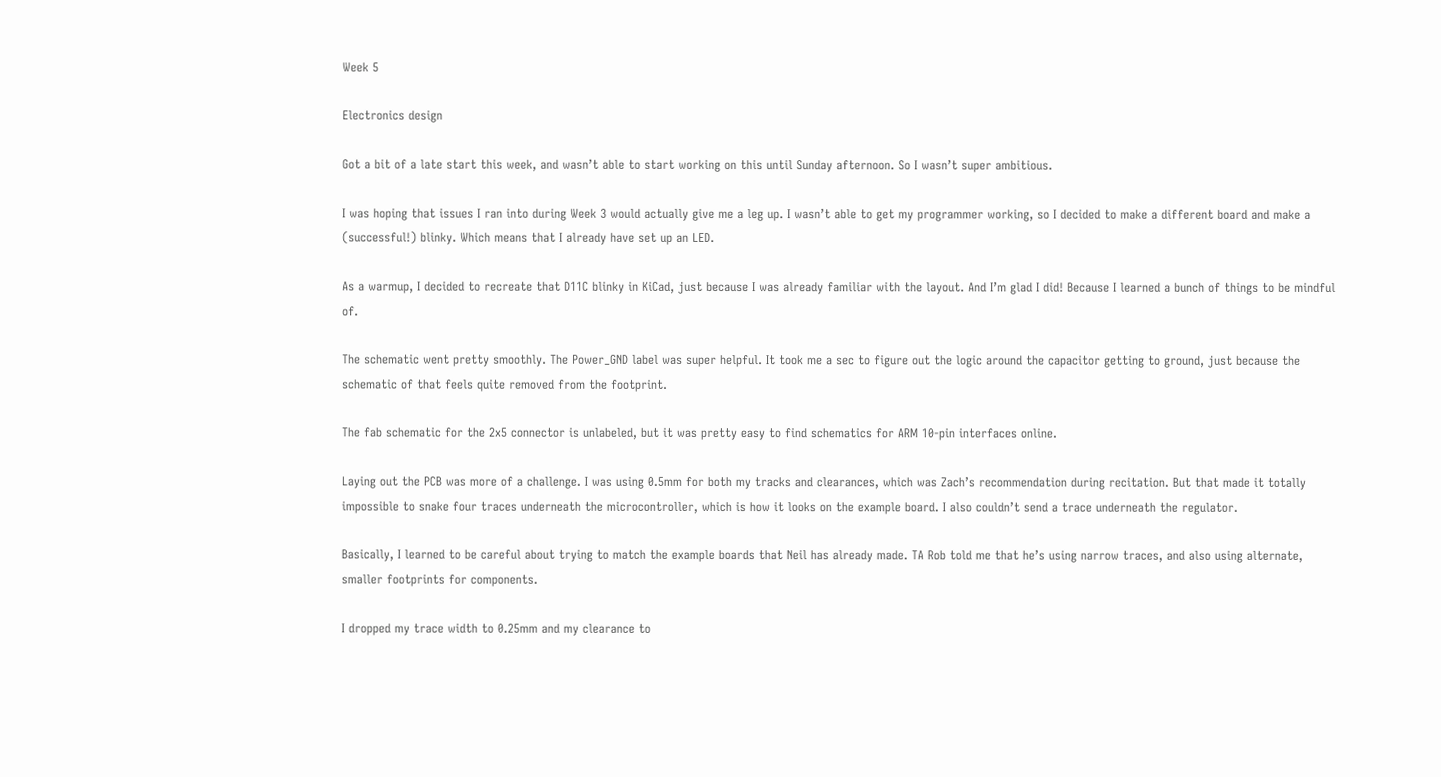Week 5

Electronics design

Got a bit of a late start this week, and wasn’t able to start working on this until Sunday afternoon. So I wasn’t super ambitious.

I was hoping that issues I ran into during Week 3 would actually give me a leg up. I wasn’t able to get my programmer working, so I decided to make a different board and make a (successful!) blinky. Which means that I already have set up an LED.

As a warmup, I decided to recreate that D11C blinky in KiCad, just because I was already familiar with the layout. And I’m glad I did! Because I learned a bunch of things to be mindful of.

The schematic went pretty smoothly. The Power_GND label was super helpful. It took me a sec to figure out the logic around the capacitor getting to ground, just because the schematic of that feels quite removed from the footprint.

The fab schematic for the 2x5 connector is unlabeled, but it was pretty easy to find schematics for ARM 10-pin interfaces online.

Laying out the PCB was more of a challenge. I was using 0.5mm for both my tracks and clearances, which was Zach’s recommendation during recitation. But that made it totally impossible to snake four traces underneath the microcontroller, which is how it looks on the example board. I also couldn’t send a trace underneath the regulator.

Basically, I learned to be careful about trying to match the example boards that Neil has already made. TA Rob told me that he’s using narrow traces, and also using alternate, smaller footprints for components.

I dropped my trace width to 0.25mm and my clearance to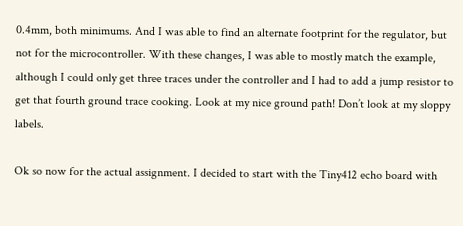0.4mm, both minimums. And I was able to find an alternate footprint for the regulator, but not for the microcontroller. With these changes, I was able to mostly match the example, although I could only get three traces under the controller and I had to add a jump resistor to get that fourth ground trace cooking. Look at my nice ground path! Don’t look at my sloppy labels.

Ok so now for the actual assignment. I decided to start with the Tiny412 echo board with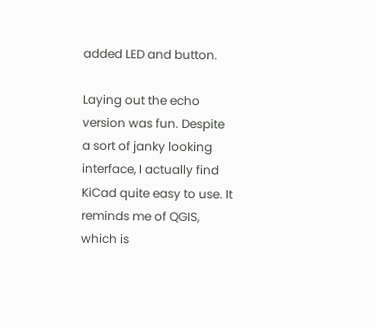added LED and button.

Laying out the echo version was fun. Despite a sort of janky looking interface, I actually find KiCad quite easy to use. It reminds me of QGIS, which is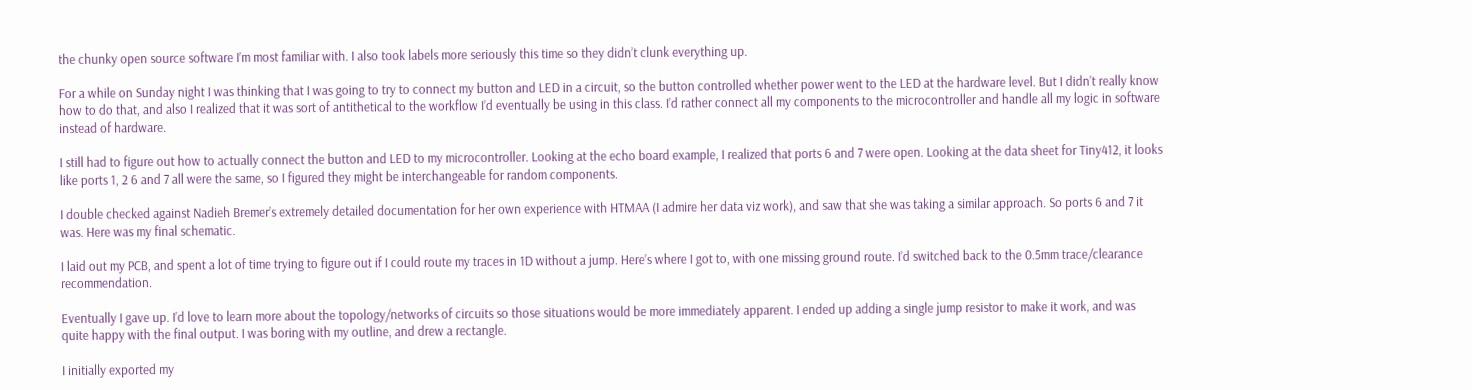the chunky open source software I’m most familiar with. I also took labels more seriously this time so they didn’t clunk everything up.

For a while on Sunday night I was thinking that I was going to try to connect my button and LED in a circuit, so the button controlled whether power went to the LED at the hardware level. But I didn’t really know how to do that, and also I realized that it was sort of antithetical to the workflow I’d eventually be using in this class. I’d rather connect all my components to the microcontroller and handle all my logic in software instead of hardware.

I still had to figure out how to actually connect the button and LED to my microcontroller. Looking at the echo board example, I realized that ports 6 and 7 were open. Looking at the data sheet for Tiny412, it looks like ports 1, 2 6 and 7 all were the same, so I figured they might be interchangeable for random components.

I double checked against Nadieh Bremer’s extremely detailed documentation for her own experience with HTMAA (I admire her data viz work), and saw that she was taking a similar approach. So ports 6 and 7 it was. Here was my final schematic.

I laid out my PCB, and spent a lot of time trying to figure out if I could route my traces in 1D without a jump. Here’s where I got to, with one missing ground route. I’d switched back to the 0.5mm trace/clearance recommendation.

Eventually I gave up. I’d love to learn more about the topology/networks of circuits so those situations would be more immediately apparent. I ended up adding a single jump resistor to make it work, and was quite happy with the final output. I was boring with my outline, and drew a rectangle.

I initially exported my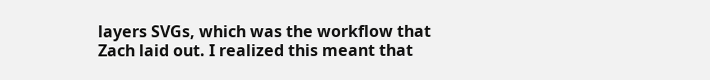layers SVGs, which was the workflow that Zach laid out. I realized this meant that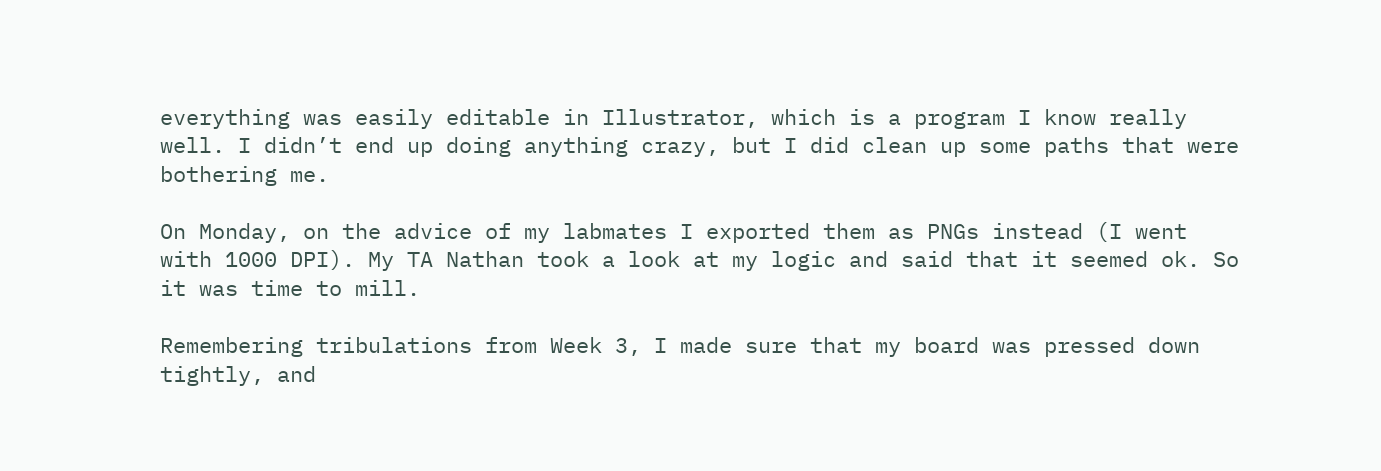everything was easily editable in Illustrator, which is a program I know really well. I didn’t end up doing anything crazy, but I did clean up some paths that were bothering me.

On Monday, on the advice of my labmates I exported them as PNGs instead (I went with 1000 DPI). My TA Nathan took a look at my logic and said that it seemed ok. So it was time to mill.

Remembering tribulations from Week 3, I made sure that my board was pressed down tightly, and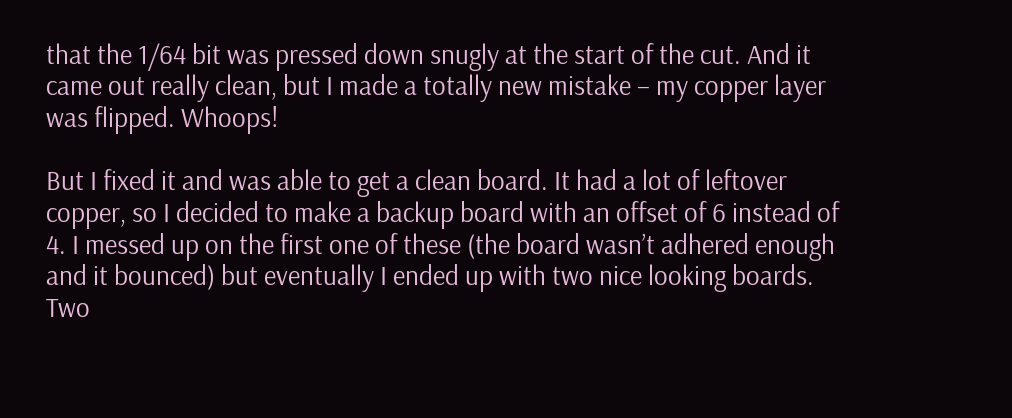that the 1/64 bit was pressed down snugly at the start of the cut. And it came out really clean, but I made a totally new mistake – my copper layer was flipped. Whoops!

But I fixed it and was able to get a clean board. It had a lot of leftover copper, so I decided to make a backup board with an offset of 6 instead of 4. I messed up on the first one of these (the board wasn’t adhered enough and it bounced) but eventually I ended up with two nice looking boards. Two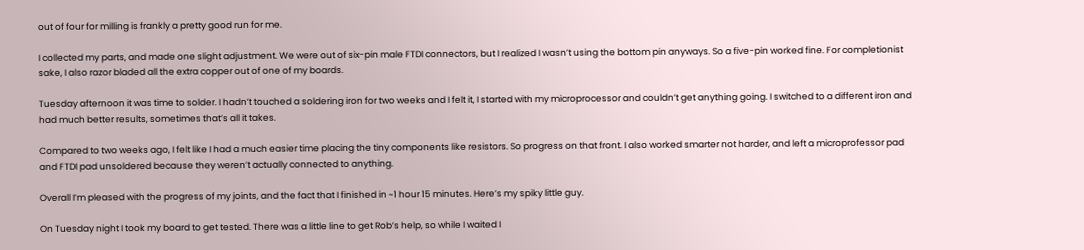out of four for milling is frankly a pretty good run for me.

I collected my parts, and made one slight adjustment. We were out of six-pin male FTDI connectors, but I realized I wasn’t using the bottom pin anyways. So a five-pin worked fine. For completionist sake, I also razor bladed all the extra copper out of one of my boards.

Tuesday afternoon it was time to solder. I hadn’t touched a soldering iron for two weeks and I felt it, I started with my microprocessor and couldn’t get anything going. I switched to a different iron and had much better results, sometimes that’s all it takes.

Compared to two weeks ago, I felt like I had a much easier time placing the tiny components like resistors. So progress on that front. I also worked smarter not harder, and left a microprofessor pad and FTDI pad unsoldered because they weren’t actually connected to anything.

Overall I’m pleased with the progress of my joints, and the fact that I finished in ~1 hour 15 minutes. Here’s my spiky little guy.

On Tuesday night I took my board to get tested. There was a little line to get Rob’s help, so while I waited I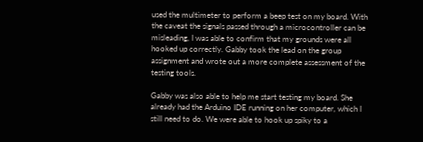used the multimeter to perform a beep test on my board. With the caveat the signals passed through a microcontroller can be misleading, I was able to confirm that my grounds were all hooked up correctly. Gabby took the lead on the group assignment and wrote out a more complete assessment of the testing tools.

Gabby was also able to help me start testing my board. She already had the Arduino IDE running on her computer, which I still need to do. We were able to hook up spiky to a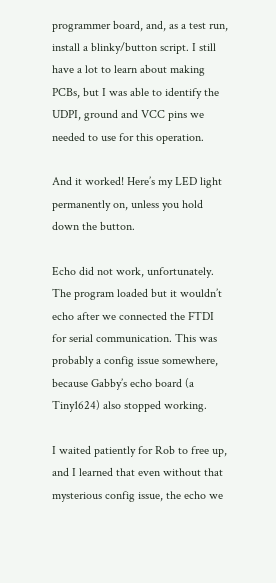programmer board, and, as a test run, install a blinky/button script. I still have a lot to learn about making PCBs, but I was able to identify the UDPI, ground and VCC pins we needed to use for this operation.

And it worked! Here’s my LED light permanently on, unless you hold down the button.

Echo did not work, unfortunately. The program loaded but it wouldn’t echo after we connected the FTDI for serial communication. This was probably a config issue somewhere, because Gabby’s echo board (a Tiny1624) also stopped working.

I waited patiently for Rob to free up, and I learned that even without that mysterious config issue, the echo we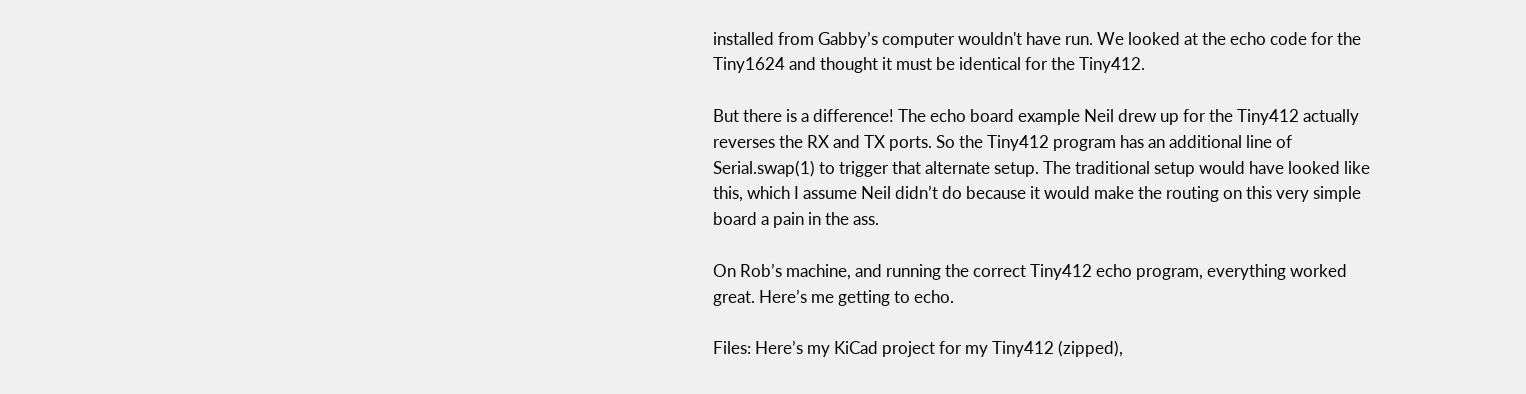installed from Gabby’s computer wouldn't have run. We looked at the echo code for the Tiny1624 and thought it must be identical for the Tiny412.

But there is a difference! The echo board example Neil drew up for the Tiny412 actually reverses the RX and TX ports. So the Tiny412 program has an additional line of Serial.swap(1) to trigger that alternate setup. The traditional setup would have looked like this, which I assume Neil didn’t do because it would make the routing on this very simple board a pain in the ass.

On Rob’s machine, and running the correct Tiny412 echo program, everything worked great. Here’s me getting to echo.

Files: Here’s my KiCad project for my Tiny412 (zipped),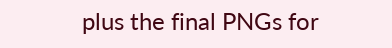plus the final PNGs for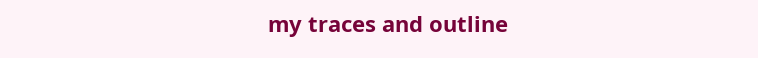my traces and outline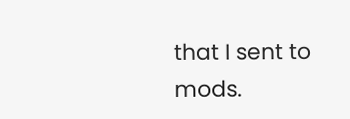that I sent to mods.